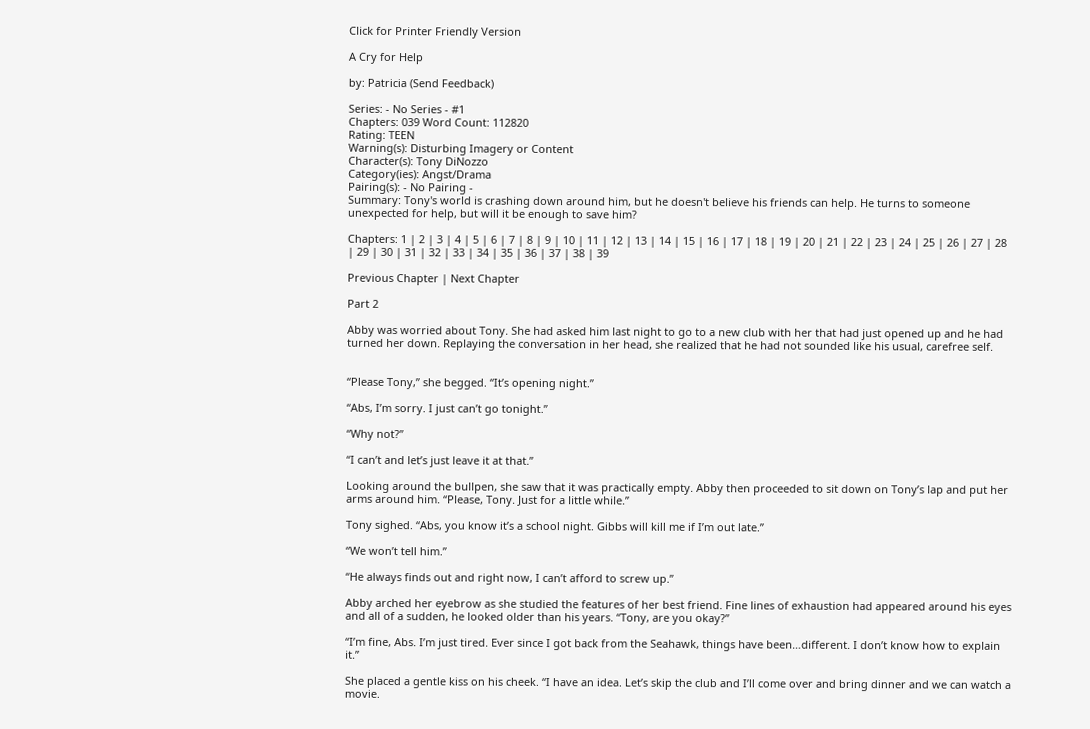Click for Printer Friendly Version

A Cry for Help

by: Patricia (Send Feedback)

Series: - No Series - #1
Chapters: 039 Word Count: 112820
Rating: TEEN
Warning(s): Disturbing Imagery or Content
Character(s): Tony DiNozzo
Category(ies): Angst/Drama
Pairing(s): - No Pairing -
Summary: Tony's world is crashing down around him, but he doesn't believe his friends can help. He turns to someone unexpected for help, but will it be enough to save him?

Chapters: 1 | 2 | 3 | 4 | 5 | 6 | 7 | 8 | 9 | 10 | 11 | 12 | 13 | 14 | 15 | 16 | 17 | 18 | 19 | 20 | 21 | 22 | 23 | 24 | 25 | 26 | 27 | 28 | 29 | 30 | 31 | 32 | 33 | 34 | 35 | 36 | 37 | 38 | 39

Previous Chapter | Next Chapter

Part 2

Abby was worried about Tony. She had asked him last night to go to a new club with her that had just opened up and he had turned her down. Replaying the conversation in her head, she realized that he had not sounded like his usual, carefree self.


“Please Tony,” she begged. “It’s opening night.”

“Abs, I’m sorry. I just can’t go tonight.”

“Why not?”

“I can’t and let’s just leave it at that.”

Looking around the bullpen, she saw that it was practically empty. Abby then proceeded to sit down on Tony’s lap and put her arms around him. “Please, Tony. Just for a little while.”

Tony sighed. “Abs, you know it’s a school night. Gibbs will kill me if I’m out late.”

“We won’t tell him.”

“He always finds out and right now, I can’t afford to screw up.”

Abby arched her eyebrow as she studied the features of her best friend. Fine lines of exhaustion had appeared around his eyes and all of a sudden, he looked older than his years. “Tony, are you okay?”

“I’m fine, Abs. I’m just tired. Ever since I got back from the Seahawk, things have been…different. I don’t know how to explain it.”

She placed a gentle kiss on his cheek. “I have an idea. Let’s skip the club and I’ll come over and bring dinner and we can watch a movie.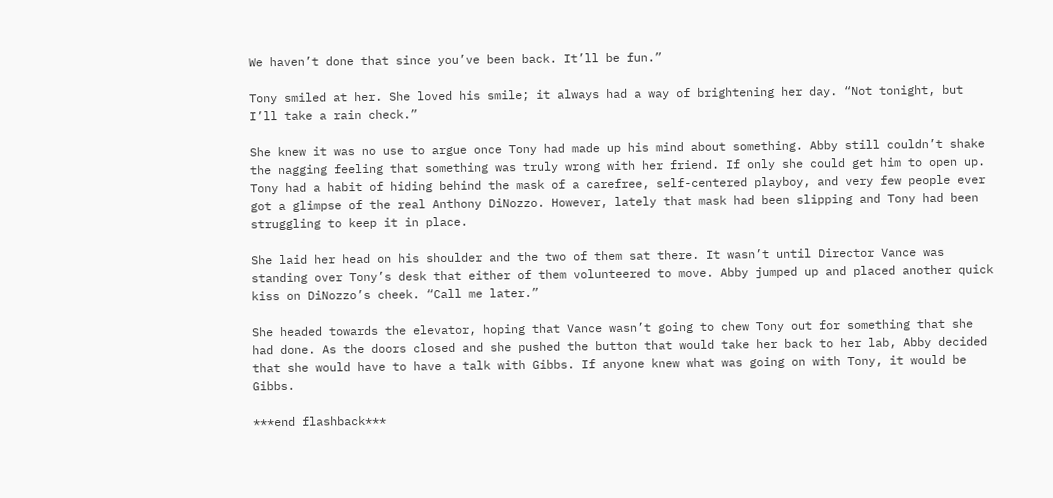We haven’t done that since you’ve been back. It’ll be fun.”

Tony smiled at her. She loved his smile; it always had a way of brightening her day. “Not tonight, but I’ll take a rain check.”

She knew it was no use to argue once Tony had made up his mind about something. Abby still couldn’t shake the nagging feeling that something was truly wrong with her friend. If only she could get him to open up. Tony had a habit of hiding behind the mask of a carefree, self-centered playboy, and very few people ever got a glimpse of the real Anthony DiNozzo. However, lately that mask had been slipping and Tony had been struggling to keep it in place.

She laid her head on his shoulder and the two of them sat there. It wasn’t until Director Vance was standing over Tony’s desk that either of them volunteered to move. Abby jumped up and placed another quick kiss on DiNozzo’s cheek. “Call me later.”

She headed towards the elevator, hoping that Vance wasn’t going to chew Tony out for something that she had done. As the doors closed and she pushed the button that would take her back to her lab, Abby decided that she would have to have a talk with Gibbs. If anyone knew what was going on with Tony, it would be Gibbs.

***end flashback***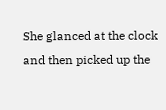She glanced at the clock and then picked up the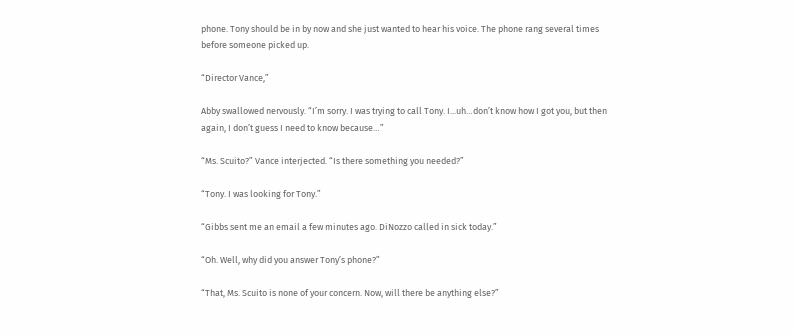phone. Tony should be in by now and she just wanted to hear his voice. The phone rang several times before someone picked up.

“Director Vance,”

Abby swallowed nervously. “I’m sorry. I was trying to call Tony. I...uh…don’t know how I got you, but then again, I don’t guess I need to know because…”

“Ms. Scuito?” Vance interjected. “Is there something you needed?”

“Tony. I was looking for Tony.”

“Gibbs sent me an email a few minutes ago. DiNozzo called in sick today.”

“Oh. Well, why did you answer Tony’s phone?”

“That, Ms. Scuito is none of your concern. Now, will there be anything else?”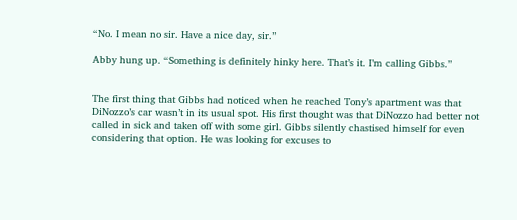“No. I mean no sir. Have a nice day, sir.”

Abby hung up. “Something is definitely hinky here. That’s it. I’m calling Gibbs.”


The first thing that Gibbs had noticed when he reached Tony’s apartment was that DiNozzo’s car wasn’t in its usual spot. His first thought was that DiNozzo had better not called in sick and taken off with some girl. Gibbs silently chastised himself for even considering that option. He was looking for excuses to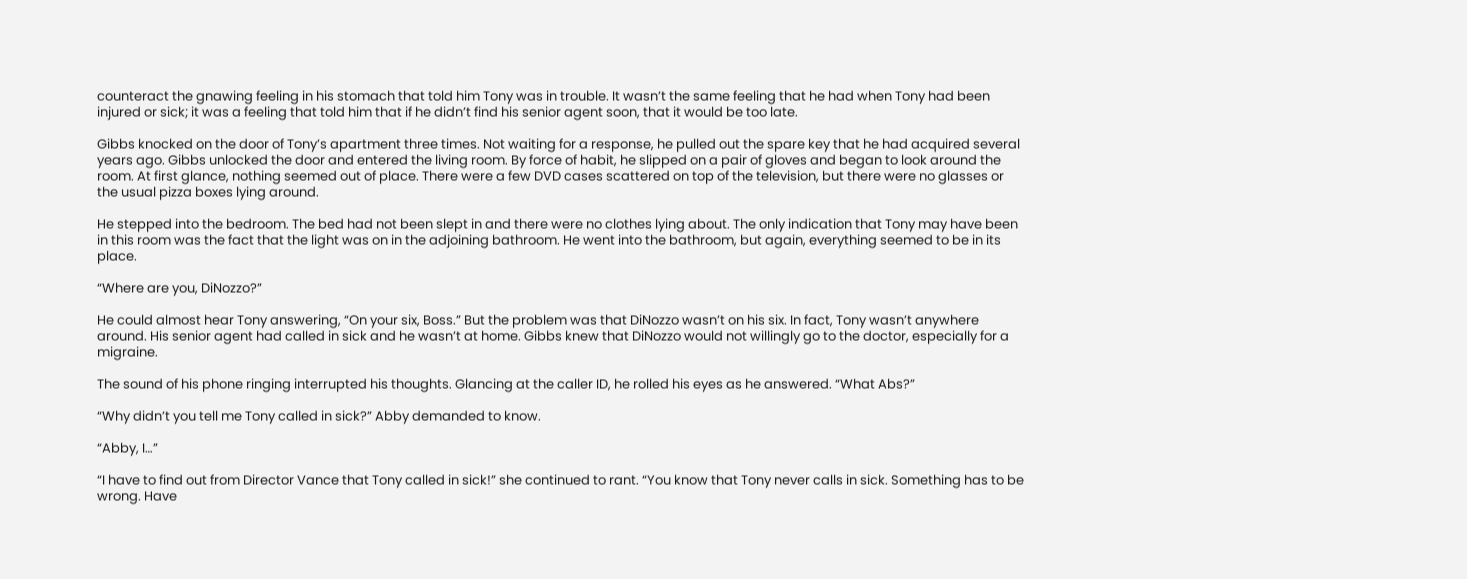counteract the gnawing feeling in his stomach that told him Tony was in trouble. It wasn’t the same feeling that he had when Tony had been injured or sick; it was a feeling that told him that if he didn’t find his senior agent soon, that it would be too late.

Gibbs knocked on the door of Tony’s apartment three times. Not waiting for a response, he pulled out the spare key that he had acquired several years ago. Gibbs unlocked the door and entered the living room. By force of habit, he slipped on a pair of gloves and began to look around the room. At first glance, nothing seemed out of place. There were a few DVD cases scattered on top of the television, but there were no glasses or the usual pizza boxes lying around.

He stepped into the bedroom. The bed had not been slept in and there were no clothes lying about. The only indication that Tony may have been in this room was the fact that the light was on in the adjoining bathroom. He went into the bathroom, but again, everything seemed to be in its place.

“Where are you, DiNozzo?”

He could almost hear Tony answering, “On your six, Boss.” But the problem was that DiNozzo wasn’t on his six. In fact, Tony wasn’t anywhere around. His senior agent had called in sick and he wasn’t at home. Gibbs knew that DiNozzo would not willingly go to the doctor, especially for a migraine.

The sound of his phone ringing interrupted his thoughts. Glancing at the caller ID, he rolled his eyes as he answered. “What Abs?”

“Why didn’t you tell me Tony called in sick?” Abby demanded to know.

“Abby, I…”

“I have to find out from Director Vance that Tony called in sick!” she continued to rant. “You know that Tony never calls in sick. Something has to be wrong. Have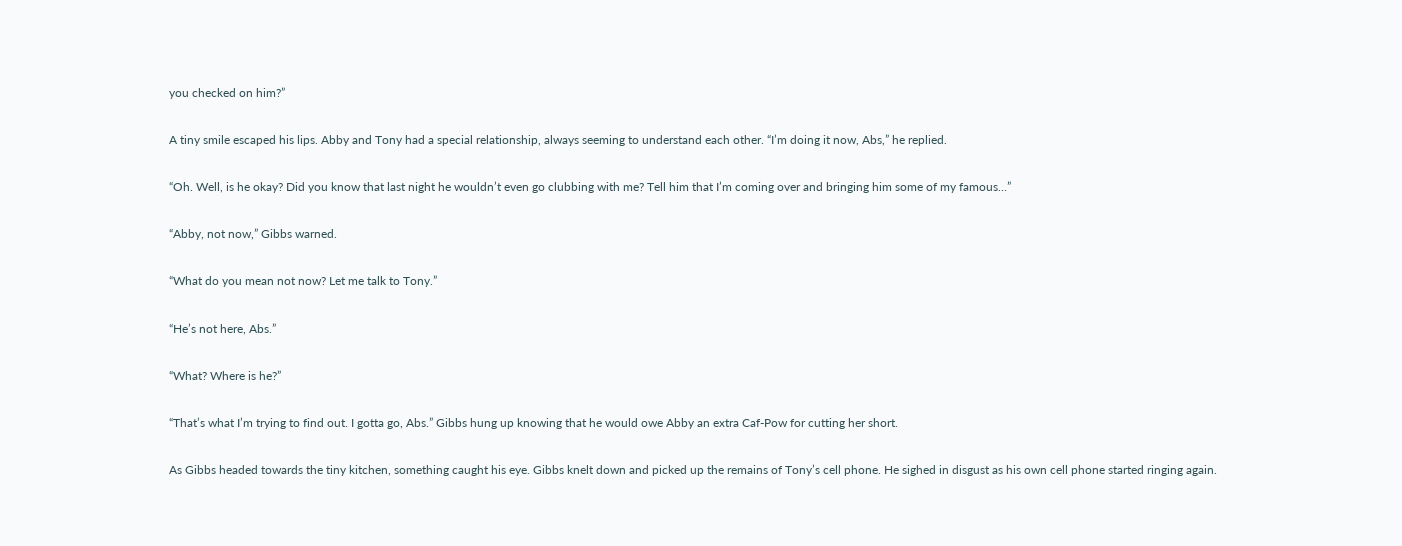you checked on him?”

A tiny smile escaped his lips. Abby and Tony had a special relationship, always seeming to understand each other. “I’m doing it now, Abs,” he replied.

“Oh. Well, is he okay? Did you know that last night he wouldn’t even go clubbing with me? Tell him that I’m coming over and bringing him some of my famous…”

“Abby, not now,” Gibbs warned.

“What do you mean not now? Let me talk to Tony.”

“He’s not here, Abs.”

“What? Where is he?”

“That’s what I’m trying to find out. I gotta go, Abs.” Gibbs hung up knowing that he would owe Abby an extra Caf-Pow for cutting her short.

As Gibbs headed towards the tiny kitchen, something caught his eye. Gibbs knelt down and picked up the remains of Tony’s cell phone. He sighed in disgust as his own cell phone started ringing again.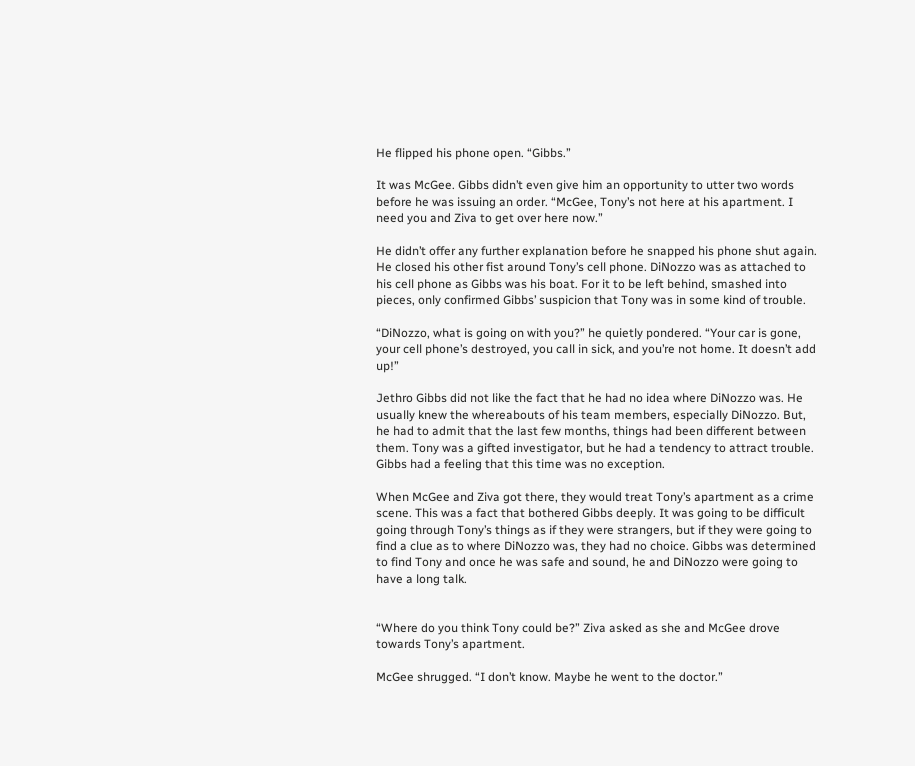He flipped his phone open. “Gibbs.”

It was McGee. Gibbs didn’t even give him an opportunity to utter two words before he was issuing an order. “McGee, Tony’s not here at his apartment. I need you and Ziva to get over here now.”

He didn’t offer any further explanation before he snapped his phone shut again. He closed his other fist around Tony’s cell phone. DiNozzo was as attached to his cell phone as Gibbs was his boat. For it to be left behind, smashed into pieces, only confirmed Gibbs’ suspicion that Tony was in some kind of trouble.

“DiNozzo, what is going on with you?” he quietly pondered. “Your car is gone, your cell phone’s destroyed, you call in sick, and you’re not home. It doesn’t add up!”

Jethro Gibbs did not like the fact that he had no idea where DiNozzo was. He usually knew the whereabouts of his team members, especially DiNozzo. But, he had to admit that the last few months, things had been different between them. Tony was a gifted investigator, but he had a tendency to attract trouble. Gibbs had a feeling that this time was no exception.

When McGee and Ziva got there, they would treat Tony’s apartment as a crime scene. This was a fact that bothered Gibbs deeply. It was going to be difficult going through Tony’s things as if they were strangers, but if they were going to find a clue as to where DiNozzo was, they had no choice. Gibbs was determined to find Tony and once he was safe and sound, he and DiNozzo were going to have a long talk.


“Where do you think Tony could be?” Ziva asked as she and McGee drove towards Tony’s apartment.

McGee shrugged. “I don’t know. Maybe he went to the doctor.”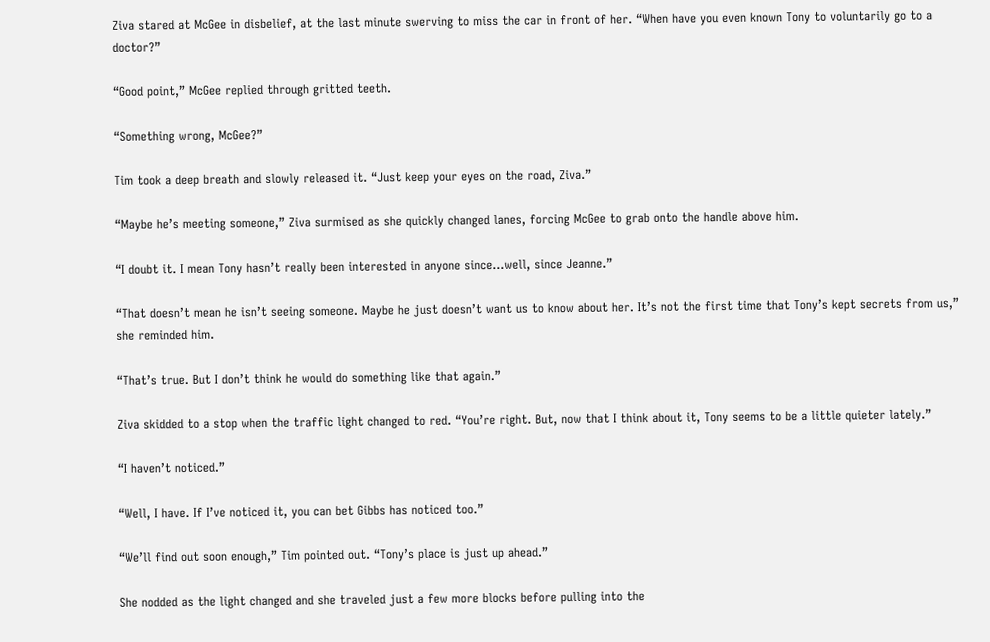Ziva stared at McGee in disbelief, at the last minute swerving to miss the car in front of her. “When have you even known Tony to voluntarily go to a doctor?”

“Good point,” McGee replied through gritted teeth.

“Something wrong, McGee?”

Tim took a deep breath and slowly released it. “Just keep your eyes on the road, Ziva.”

“Maybe he’s meeting someone,” Ziva surmised as she quickly changed lanes, forcing McGee to grab onto the handle above him.

“I doubt it. I mean Tony hasn’t really been interested in anyone since…well, since Jeanne.”

“That doesn’t mean he isn’t seeing someone. Maybe he just doesn’t want us to know about her. It’s not the first time that Tony’s kept secrets from us,” she reminded him.

“That’s true. But I don’t think he would do something like that again.”

Ziva skidded to a stop when the traffic light changed to red. “You’re right. But, now that I think about it, Tony seems to be a little quieter lately.”

“I haven’t noticed.”

“Well, I have. If I’ve noticed it, you can bet Gibbs has noticed too.”

“We’ll find out soon enough,” Tim pointed out. “Tony’s place is just up ahead.”

She nodded as the light changed and she traveled just a few more blocks before pulling into the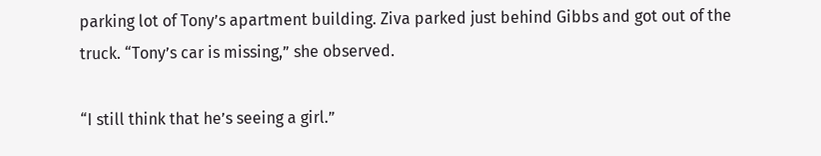parking lot of Tony’s apartment building. Ziva parked just behind Gibbs and got out of the truck. “Tony’s car is missing,” she observed.

“I still think that he’s seeing a girl.”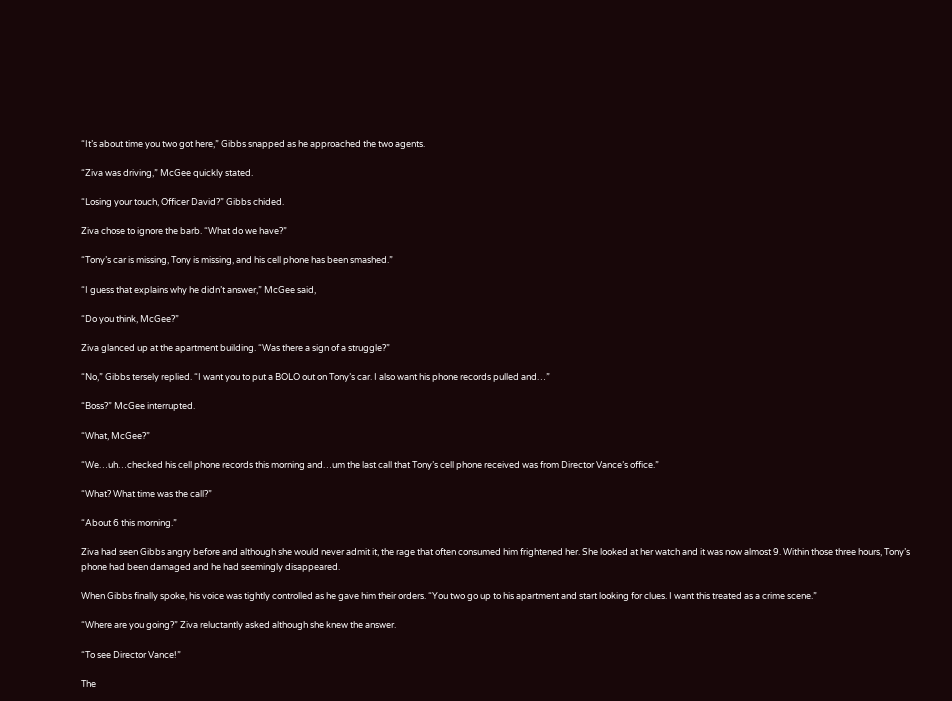“It’s about time you two got here,” Gibbs snapped as he approached the two agents.

“Ziva was driving,” McGee quickly stated.

“Losing your touch, Officer David?” Gibbs chided.

Ziva chose to ignore the barb. “What do we have?”

“Tony’s car is missing, Tony is missing, and his cell phone has been smashed.”

“I guess that explains why he didn’t answer,” McGee said,

“Do you think, McGee?”

Ziva glanced up at the apartment building. “Was there a sign of a struggle?”

“No,” Gibbs tersely replied. “I want you to put a BOLO out on Tony’s car. I also want his phone records pulled and…”

“Boss?” McGee interrupted.

“What, McGee?”

“We…uh…checked his cell phone records this morning and…um the last call that Tony’s cell phone received was from Director Vance’s office.”

“What? What time was the call?”

“About 6 this morning.”

Ziva had seen Gibbs angry before and although she would never admit it, the rage that often consumed him frightened her. She looked at her watch and it was now almost 9. Within those three hours, Tony’s phone had been damaged and he had seemingly disappeared.

When Gibbs finally spoke, his voice was tightly controlled as he gave him their orders. “You two go up to his apartment and start looking for clues. I want this treated as a crime scene.”

“Where are you going?” Ziva reluctantly asked although she knew the answer.

“To see Director Vance!”

The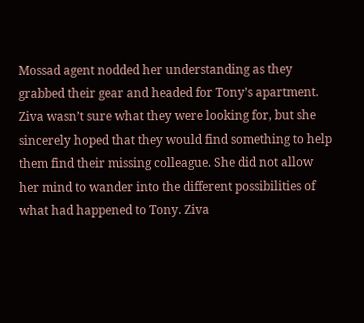Mossad agent nodded her understanding as they grabbed their gear and headed for Tony’s apartment. Ziva wasn’t sure what they were looking for, but she sincerely hoped that they would find something to help them find their missing colleague. She did not allow her mind to wander into the different possibilities of what had happened to Tony. Ziva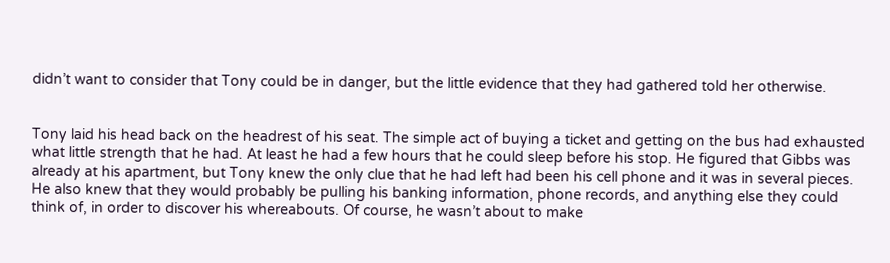didn’t want to consider that Tony could be in danger, but the little evidence that they had gathered told her otherwise.


Tony laid his head back on the headrest of his seat. The simple act of buying a ticket and getting on the bus had exhausted what little strength that he had. At least he had a few hours that he could sleep before his stop. He figured that Gibbs was already at his apartment, but Tony knew the only clue that he had left had been his cell phone and it was in several pieces. He also knew that they would probably be pulling his banking information, phone records, and anything else they could think of, in order to discover his whereabouts. Of course, he wasn’t about to make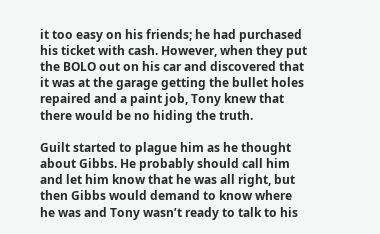it too easy on his friends; he had purchased his ticket with cash. However, when they put the BOLO out on his car and discovered that it was at the garage getting the bullet holes repaired and a paint job, Tony knew that there would be no hiding the truth.

Guilt started to plague him as he thought about Gibbs. He probably should call him and let him know that he was all right, but then Gibbs would demand to know where he was and Tony wasn’t ready to talk to his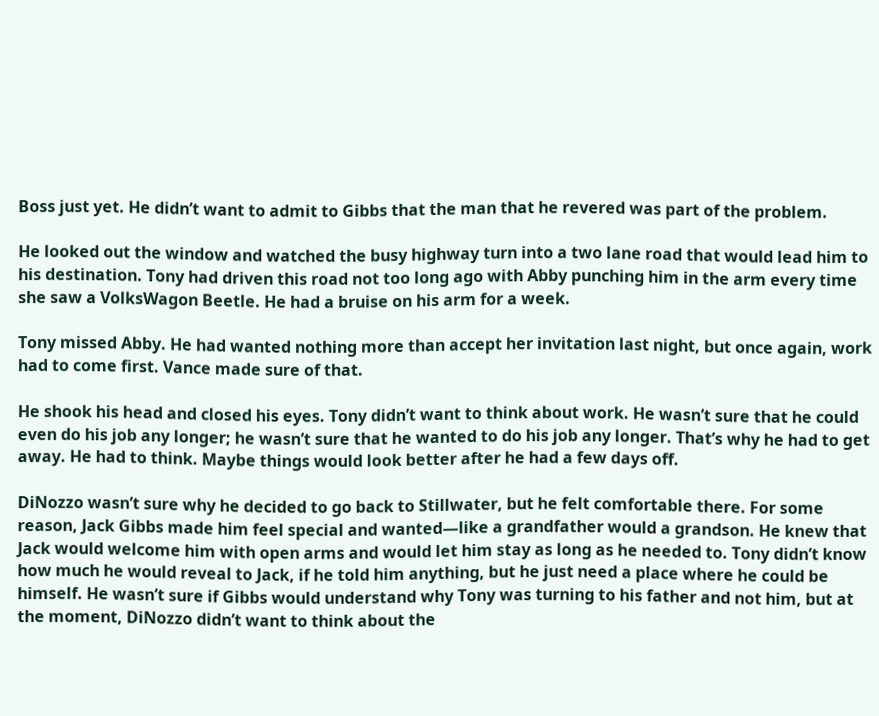Boss just yet. He didn’t want to admit to Gibbs that the man that he revered was part of the problem.

He looked out the window and watched the busy highway turn into a two lane road that would lead him to his destination. Tony had driven this road not too long ago with Abby punching him in the arm every time she saw a VolksWagon Beetle. He had a bruise on his arm for a week.

Tony missed Abby. He had wanted nothing more than accept her invitation last night, but once again, work had to come first. Vance made sure of that.

He shook his head and closed his eyes. Tony didn’t want to think about work. He wasn’t sure that he could even do his job any longer; he wasn’t sure that he wanted to do his job any longer. That’s why he had to get away. He had to think. Maybe things would look better after he had a few days off.

DiNozzo wasn’t sure why he decided to go back to Stillwater, but he felt comfortable there. For some reason, Jack Gibbs made him feel special and wanted—like a grandfather would a grandson. He knew that Jack would welcome him with open arms and would let him stay as long as he needed to. Tony didn’t know how much he would reveal to Jack, if he told him anything, but he just need a place where he could be himself. He wasn’t sure if Gibbs would understand why Tony was turning to his father and not him, but at the moment, DiNozzo didn’t want to think about the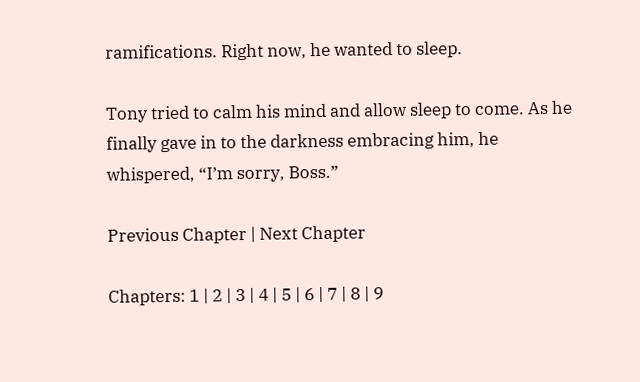ramifications. Right now, he wanted to sleep.

Tony tried to calm his mind and allow sleep to come. As he finally gave in to the darkness embracing him, he whispered, “I’m sorry, Boss.”

Previous Chapter | Next Chapter

Chapters: 1 | 2 | 3 | 4 | 5 | 6 | 7 | 8 | 9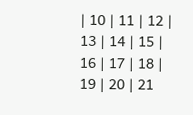| 10 | 11 | 12 | 13 | 14 | 15 | 16 | 17 | 18 | 19 | 20 | 21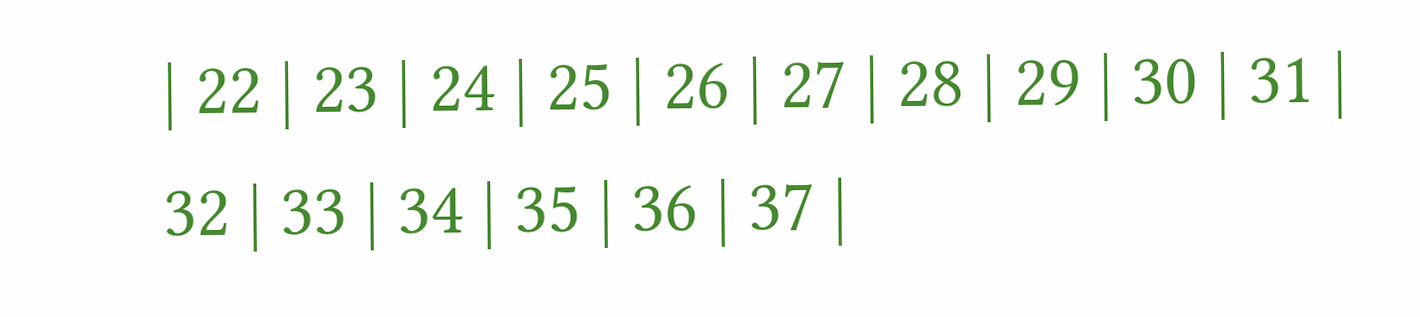| 22 | 23 | 24 | 25 | 26 | 27 | 28 | 29 | 30 | 31 | 32 | 33 | 34 | 35 | 36 | 37 |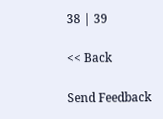38 | 39

<< Back

Send Feedback